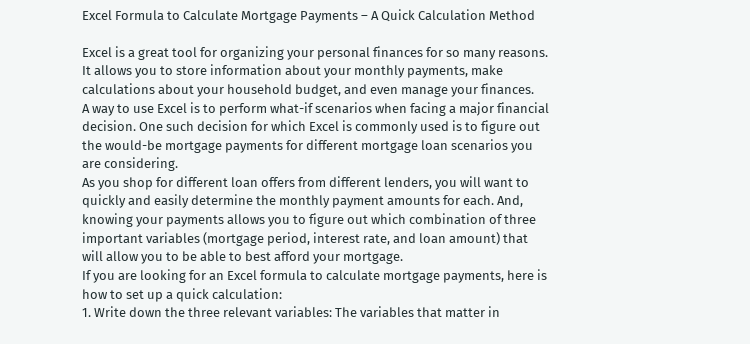Excel Formula to Calculate Mortgage Payments – A Quick Calculation Method

Excel is a great tool for organizing your personal finances for so many reasons. It allows you to store information about your monthly payments, make calculations about your household budget, and even manage your finances.
A way to use Excel is to perform what-if scenarios when facing a major financial decision. One such decision for which Excel is commonly used is to figure out the would-be mortgage payments for different mortgage loan scenarios you are considering.
As you shop for different loan offers from different lenders, you will want to quickly and easily determine the monthly payment amounts for each. And, knowing your payments allows you to figure out which combination of three important variables (mortgage period, interest rate, and loan amount) that will allow you to be able to best afford your mortgage.
If you are looking for an Excel formula to calculate mortgage payments, here is how to set up a quick calculation:
1. Write down the three relevant variables: The variables that matter in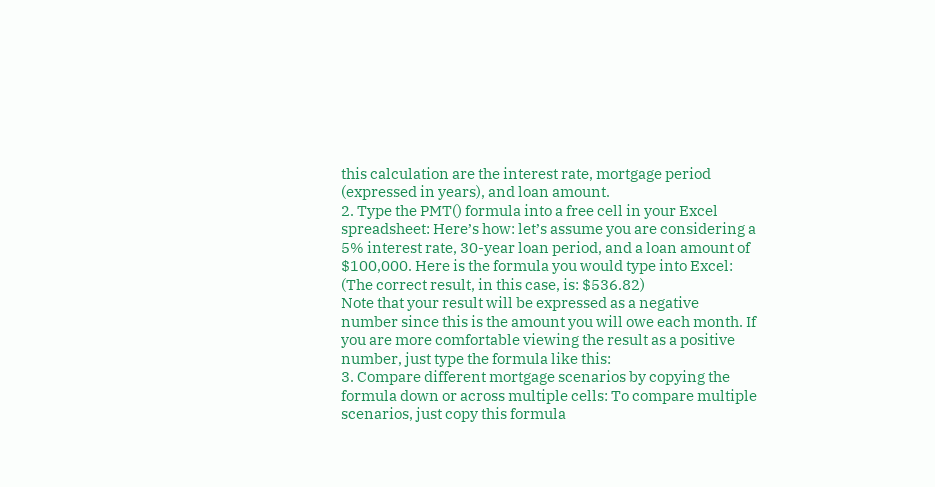this calculation are the interest rate, mortgage period (expressed in years), and loan amount.
2. Type the PMT() formula into a free cell in your Excel spreadsheet: Here’s how: let’s assume you are considering a 5% interest rate, 30-year loan period, and a loan amount of $100,000. Here is the formula you would type into Excel:
(The correct result, in this case, is: $536.82)
Note that your result will be expressed as a negative number since this is the amount you will owe each month. If you are more comfortable viewing the result as a positive number, just type the formula like this:
3. Compare different mortgage scenarios by copying the formula down or across multiple cells: To compare multiple scenarios, just copy this formula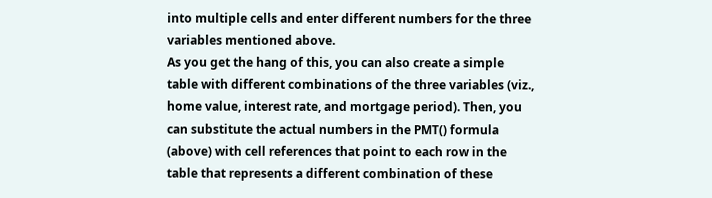into multiple cells and enter different numbers for the three variables mentioned above.
As you get the hang of this, you can also create a simple table with different combinations of the three variables (viz., home value, interest rate, and mortgage period). Then, you can substitute the actual numbers in the PMT() formula (above) with cell references that point to each row in the table that represents a different combination of these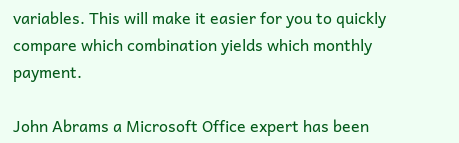variables. This will make it easier for you to quickly compare which combination yields which monthly payment.

John Abrams a Microsoft Office expert has been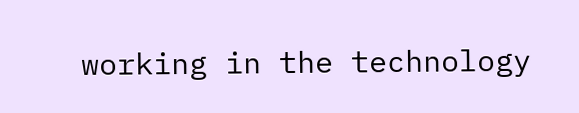working in the technology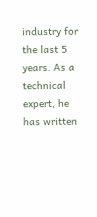industry for the last 5 years. As a technical expert, he has written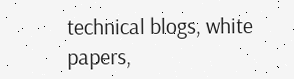technical blogs, white papers,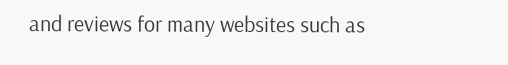and reviews for many websites such as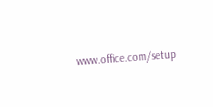www.office.com/setup